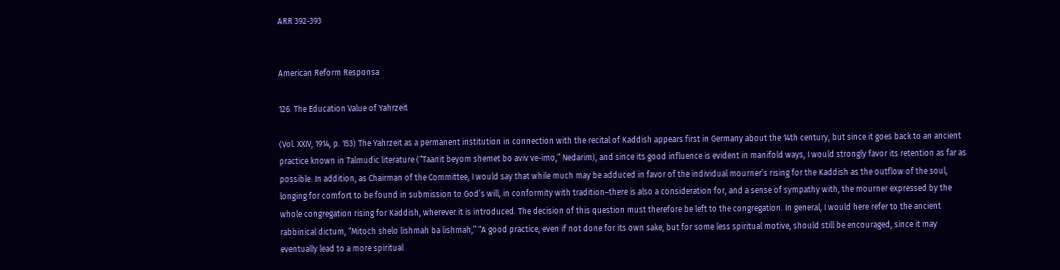ARR 392-393


American Reform Responsa

126. The Education Value of Yahrzeit

(Vol. XXIV, 1914, p. 153) The Yahrzeit as a permanent institution in connection with the recital of Kaddish appears first in Germany about the 14th century, but since it goes back to an ancient practice known in Talmudic literature (“Taanit beyom shemet bo aviv ve-imo,” Nedarim), and since its good influence is evident in manifold ways, I would strongly favor its retention as far as possible. In addition, as Chairman of the Committee, I would say that while much may be adduced in favor of the individual mourner’s rising for the Kaddish as the outflow of the soul, longing for comfort to be found in submission to God’s will, in conformity with tradition–there is also a consideration for, and a sense of sympathy with, the mourner expressed by the whole congregation rising for Kaddish, wherever it is introduced. The decision of this question must therefore be left to the congregation. In general, I would here refer to the ancient rabbinical dictum, “Mitoch shelo lishmah ba lishmah,” “A good practice, even if not done for its own sake, but for some less spiritual motive, should still be encouraged, since it may eventually lead to a more spiritual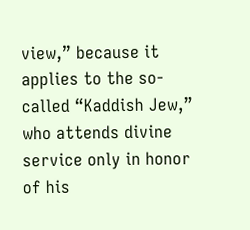view,” because it applies to the so-called “Kaddish Jew,” who attends divine service only in honor of his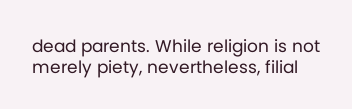dead parents. While religion is not merely piety, nevertheless, filial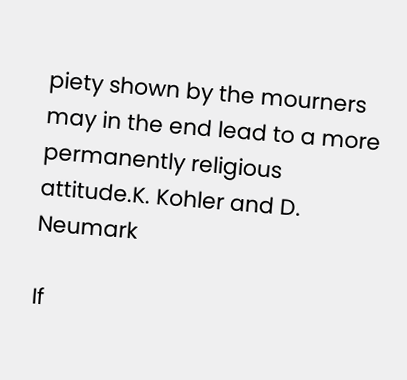piety shown by the mourners may in the end lead to a more permanently religious attitude.K. Kohler and D. Neumark

If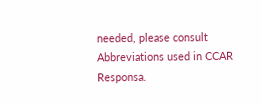needed, please consult Abbreviations used in CCAR Responsa.